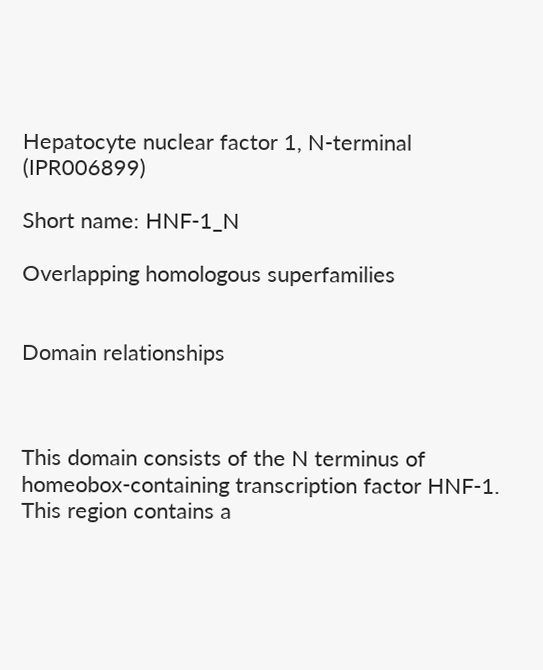Hepatocyte nuclear factor 1, N-terminal (IPR006899)

Short name: HNF-1_N

Overlapping homologous superfamilies


Domain relationships



This domain consists of the N terminus of homeobox-containing transcription factor HNF-1. This region contains a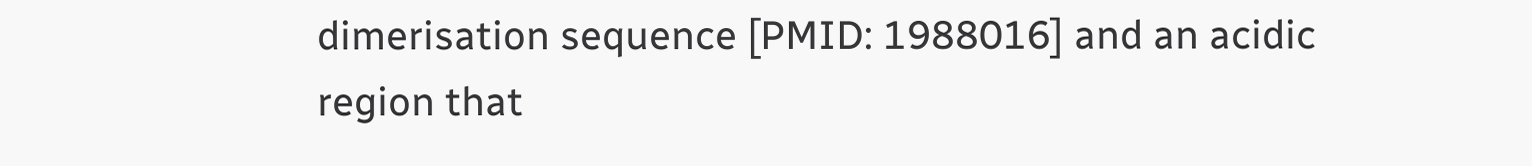dimerisation sequence [PMID: 1988016] and an acidic region that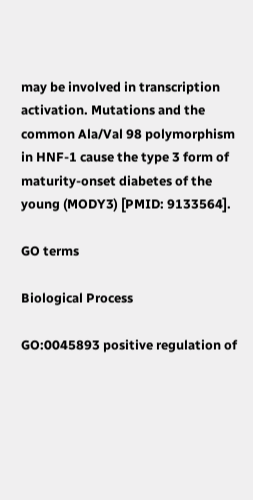may be involved in transcription activation. Mutations and the common Ala/Val 98 polymorphism in HNF-1 cause the type 3 form of maturity-onset diabetes of the young (MODY3) [PMID: 9133564].

GO terms

Biological Process

GO:0045893 positive regulation of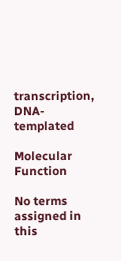transcription, DNA-templated

Molecular Function

No terms assigned in this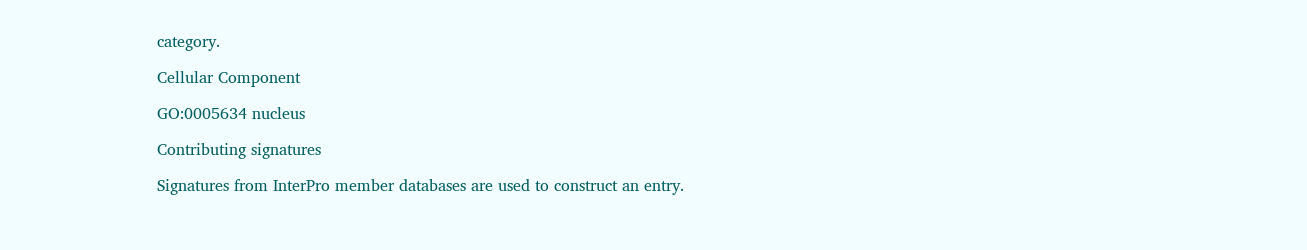category.

Cellular Component

GO:0005634 nucleus

Contributing signatures

Signatures from InterPro member databases are used to construct an entry.